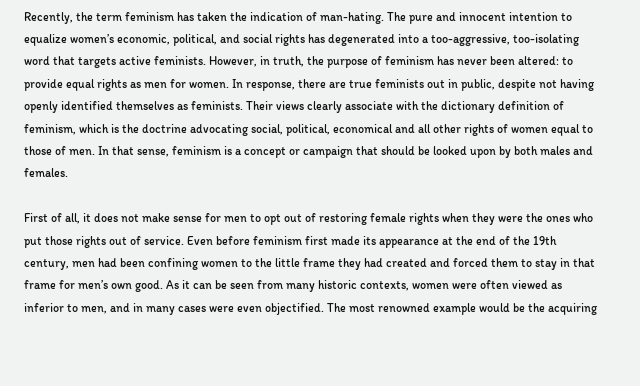Recently, the term feminism has taken the indication of man-hating. The pure and innocent intention to equalize women’s economic, political, and social rights has degenerated into a too-aggressive, too-isolating word that targets active feminists. However, in truth, the purpose of feminism has never been altered: to provide equal rights as men for women. In response, there are true feminists out in public, despite not having openly identified themselves as feminists. Their views clearly associate with the dictionary definition of feminism, which is the doctrine advocating social, political, economical and all other rights of women equal to those of men. In that sense, feminism is a concept or campaign that should be looked upon by both males and females.

First of all, it does not make sense for men to opt out of restoring female rights when they were the ones who put those rights out of service. Even before feminism first made its appearance at the end of the 19th century, men had been confining women to the little frame they had created and forced them to stay in that frame for men’s own good. As it can be seen from many historic contexts, women were often viewed as inferior to men, and in many cases were even objectified. The most renowned example would be the acquiring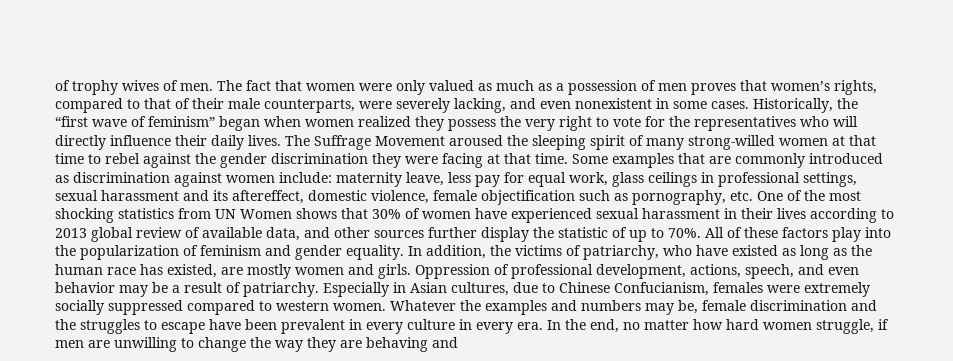of trophy wives of men. The fact that women were only valued as much as a possession of men proves that women’s rights, compared to that of their male counterparts, were severely lacking, and even nonexistent in some cases. Historically, the “first wave of feminism” began when women realized they possess the very right to vote for the representatives who will directly influence their daily lives. The Suffrage Movement aroused the sleeping spirit of many strong-willed women at that time to rebel against the gender discrimination they were facing at that time. Some examples that are commonly introduced as discrimination against women include: maternity leave, less pay for equal work, glass ceilings in professional settings, sexual harassment and its aftereffect, domestic violence, female objectification such as pornography, etc. One of the most shocking statistics from UN Women shows that 30% of women have experienced sexual harassment in their lives according to 2013 global review of available data, and other sources further display the statistic of up to 70%. All of these factors play into the popularization of feminism and gender equality. In addition, the victims of patriarchy, who have existed as long as the human race has existed, are mostly women and girls. Oppression of professional development, actions, speech, and even behavior may be a result of patriarchy. Especially in Asian cultures, due to Chinese Confucianism, females were extremely socially suppressed compared to western women. Whatever the examples and numbers may be, female discrimination and the struggles to escape have been prevalent in every culture in every era. In the end, no matter how hard women struggle, if men are unwilling to change the way they are behaving and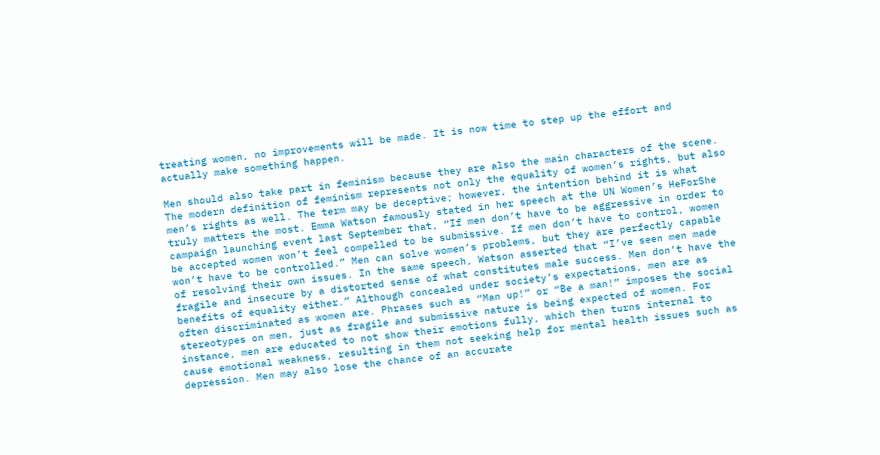treating women, no improvements will be made. It is now time to step up the effort and actually make something happen.

Men should also take part in feminism because they are also the main characters of the scene. The modern definition of feminism represents not only the equality of women’s rights, but also men’s rights as well. The term may be deceptive; however, the intention behind it is what truly matters the most. Emma Watson famously stated in her speech at the UN Women’s HeForShe campaign launching event last September that, “If men don’t have to be aggressive in order to be accepted women won’t feel compelled to be submissive. If men don’t have to control, women won’t have to be controlled.” Men can solve women’s problems, but they are perfectly capable of resolving their own issues. In the same speech, Watson asserted that “I’ve seen men made fragile and insecure by a distorted sense of what constitutes male success. Men don’t have the benefits of equality either.” Although concealed under society’s expectations, men are as often discriminated as women are. Phrases such as “Man up!” or “Be a man!” imposes the social stereotypes on men, just as fragile and submissive nature is being expected of women. For instance, men are educated to not show their emotions fully, which then turns internal to cause emotional weakness, resulting in them not seeking help for mental health issues such as depression. Men may also lose the chance of an accurate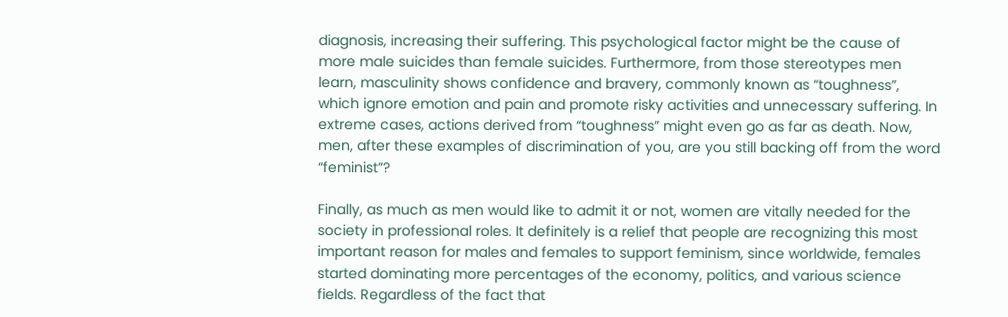diagnosis, increasing their suffering. This psychological factor might be the cause of more male suicides than female suicides. Furthermore, from those stereotypes men learn, masculinity shows confidence and bravery, commonly known as “toughness”, which ignore emotion and pain and promote risky activities and unnecessary suffering. In extreme cases, actions derived from “toughness” might even go as far as death. Now, men, after these examples of discrimination of you, are you still backing off from the word “feminist”?

Finally, as much as men would like to admit it or not, women are vitally needed for the society in professional roles. It definitely is a relief that people are recognizing this most important reason for males and females to support feminism, since worldwide, females started dominating more percentages of the economy, politics, and various science fields. Regardless of the fact that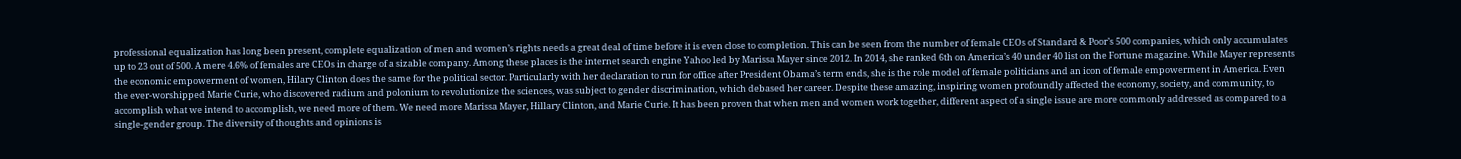professional equalization has long been present, complete equalization of men and women’s rights needs a great deal of time before it is even close to completion. This can be seen from the number of female CEOs of Standard & Poor’s 500 companies, which only accumulates up to 23 out of 500. A mere 4.6% of females are CEOs in charge of a sizable company. Among these places is the internet search engine Yahoo led by Marissa Mayer since 2012. In 2014, she ranked 6th on America’s 40 under 40 list on the Fortune magazine. While Mayer represents the economic empowerment of women, Hilary Clinton does the same for the political sector. Particularly with her declaration to run for office after President Obama’s term ends, she is the role model of female politicians and an icon of female empowerment in America. Even the ever-worshipped Marie Curie, who discovered radium and polonium to revolutionize the sciences, was subject to gender discrimination, which debased her career. Despite these amazing, inspiring women profoundly affected the economy, society, and community, to accomplish what we intend to accomplish, we need more of them. We need more Marissa Mayer, Hillary Clinton, and Marie Curie. It has been proven that when men and women work together, different aspect of a single issue are more commonly addressed as compared to a single-gender group. The diversity of thoughts and opinions is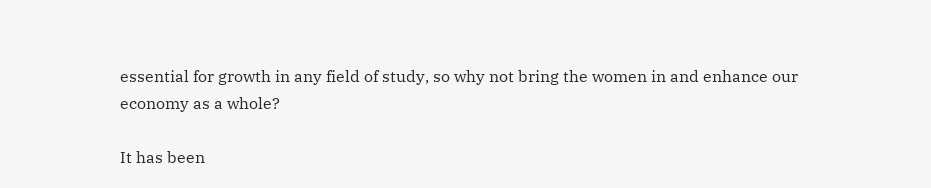essential for growth in any field of study, so why not bring the women in and enhance our economy as a whole?

It has been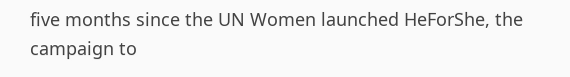five months since the UN Women launched HeForShe, the campaign to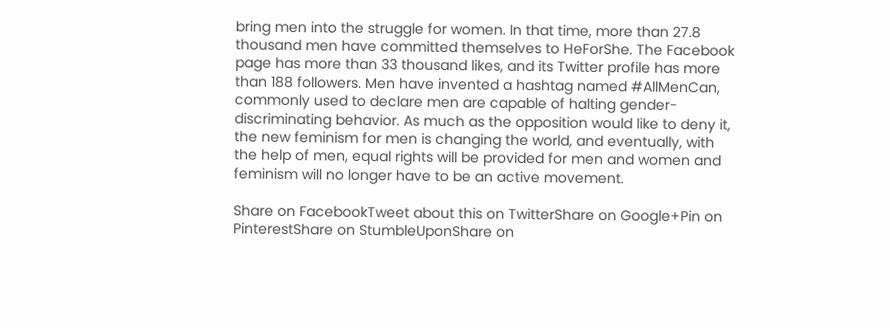bring men into the struggle for women. In that time, more than 27.8 thousand men have committed themselves to HeForShe. The Facebook page has more than 33 thousand likes, and its Twitter profile has more than 188 followers. Men have invented a hashtag named #AllMenCan, commonly used to declare men are capable of halting gender-discriminating behavior. As much as the opposition would like to deny it, the new feminism for men is changing the world, and eventually, with the help of men, equal rights will be provided for men and women and feminism will no longer have to be an active movement.

Share on FacebookTweet about this on TwitterShare on Google+Pin on PinterestShare on StumbleUponShare on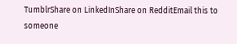TumblrShare on LinkedInShare on RedditEmail this to someone